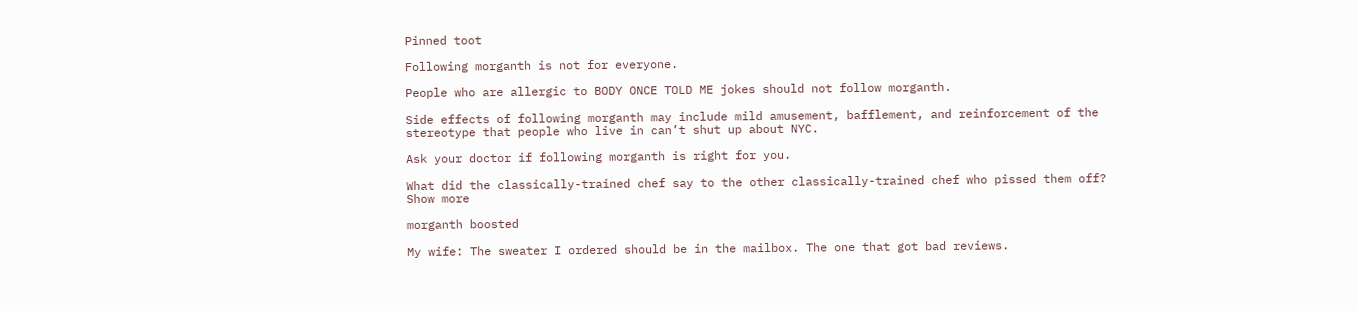Pinned toot

Following morganth is not for everyone.

People who are allergic to BODY ONCE TOLD ME jokes should not follow morganth.

Side effects of following morganth may include mild amusement, bafflement, and reinforcement of the stereotype that people who live in can’t shut up about NYC.

Ask your doctor if following morganth is right for you.

What did the classically-trained chef say to the other classically-trained chef who pissed them off? Show more

morganth boosted

My wife: The sweater I ordered should be in the mailbox. The one that got bad reviews.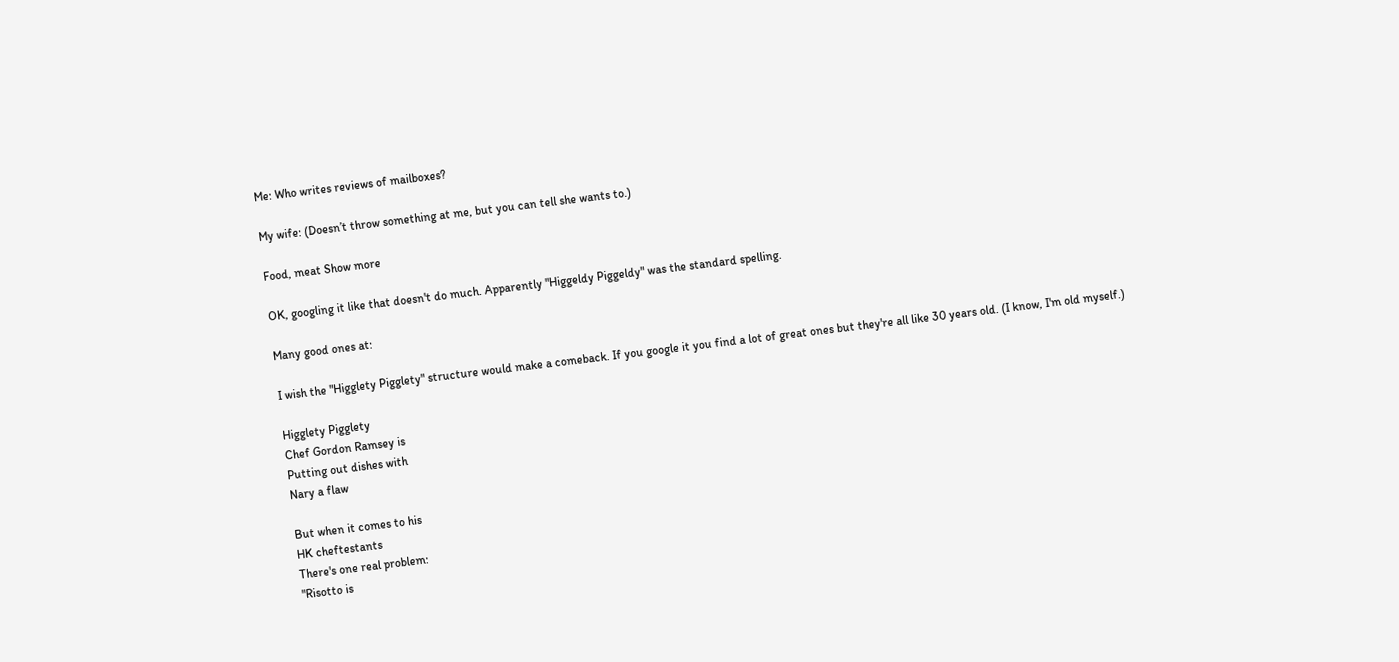Me: Who writes reviews of mailboxes?

My wife: (Doesn’t throw something at me, but you can tell she wants to.)

Food, meat Show more

OK, googling it like that doesn't do much. Apparently "Higgeldy Piggeldy" was the standard spelling.

Many good ones at:

I wish the "Higglety Pigglety" structure would make a comeback. If you google it you find a lot of great ones but they're all like 30 years old. (I know, I'm old myself.)

Higglety Pigglety
Chef Gordon Ramsey is
Putting out dishes with
Nary a flaw

But when it comes to his
HK cheftestants
There's one real problem:
"Risotto is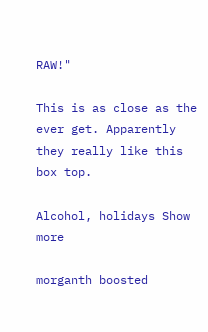RAW!"

This is as close as the ever get. Apparently they really like this box top.

Alcohol, holidays Show more

morganth boosted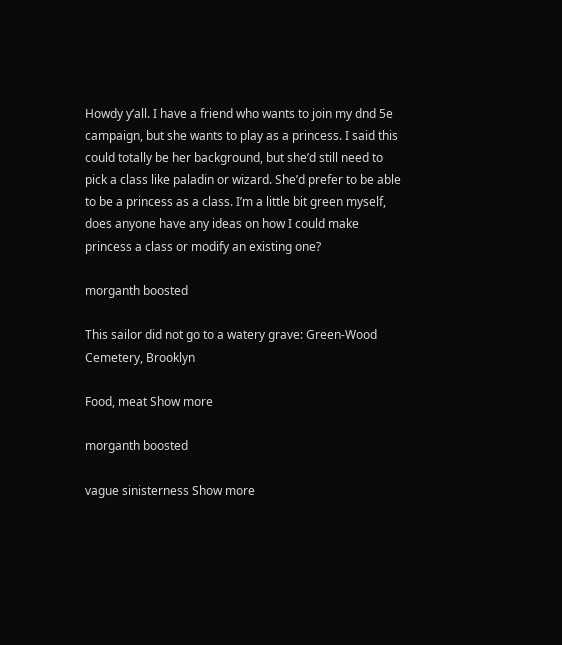Howdy y’all. I have a friend who wants to join my dnd 5e campaign, but she wants to play as a princess. I said this could totally be her background, but she’d still need to pick a class like paladin or wizard. She’d prefer to be able to be a princess as a class. I’m a little bit green myself, does anyone have any ideas on how I could make princess a class or modify an existing one?

morganth boosted

This sailor did not go to a watery grave: Green-Wood Cemetery, Brooklyn

Food, meat Show more

morganth boosted

vague sinisterness Show more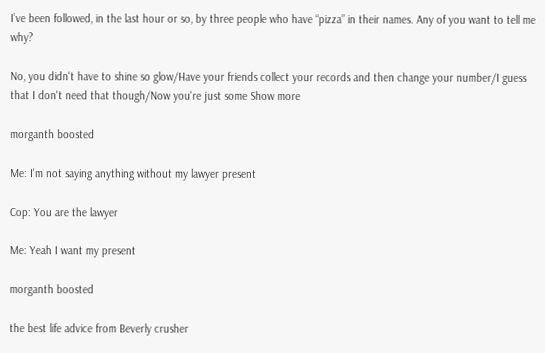I’ve been followed, in the last hour or so, by three people who have “pizza” in their names. Any of you want to tell me why?

No, you didn't have to shine so glow/Have your friends collect your records and then change your number/I guess that I don't need that though/Now you're just some Show more

morganth boosted

Me: I'm not saying anything without my lawyer present

Cop: You are the lawyer

Me: Yeah I want my present

morganth boosted

the best life advice from Beverly crusher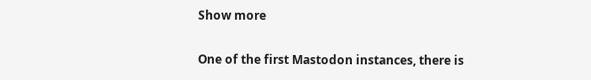Show more

One of the first Mastodon instances, there is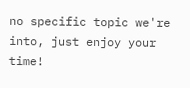no specific topic we're into, just enjoy your time!